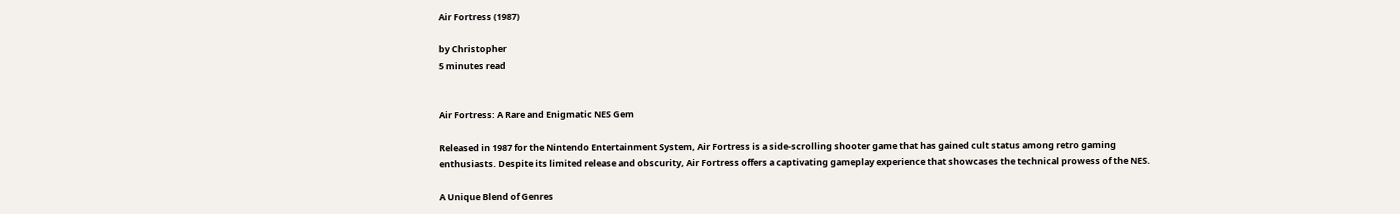Air Fortress (1987)

by Christopher
5 minutes read


Air Fortress: A Rare and Enigmatic NES Gem

Released in 1987 for the Nintendo Entertainment System, Air Fortress is a side-scrolling shooter game that has gained cult status among retro gaming enthusiasts. Despite its limited release and obscurity, Air Fortress offers a captivating gameplay experience that showcases the technical prowess of the NES.

A Unique Blend of Genres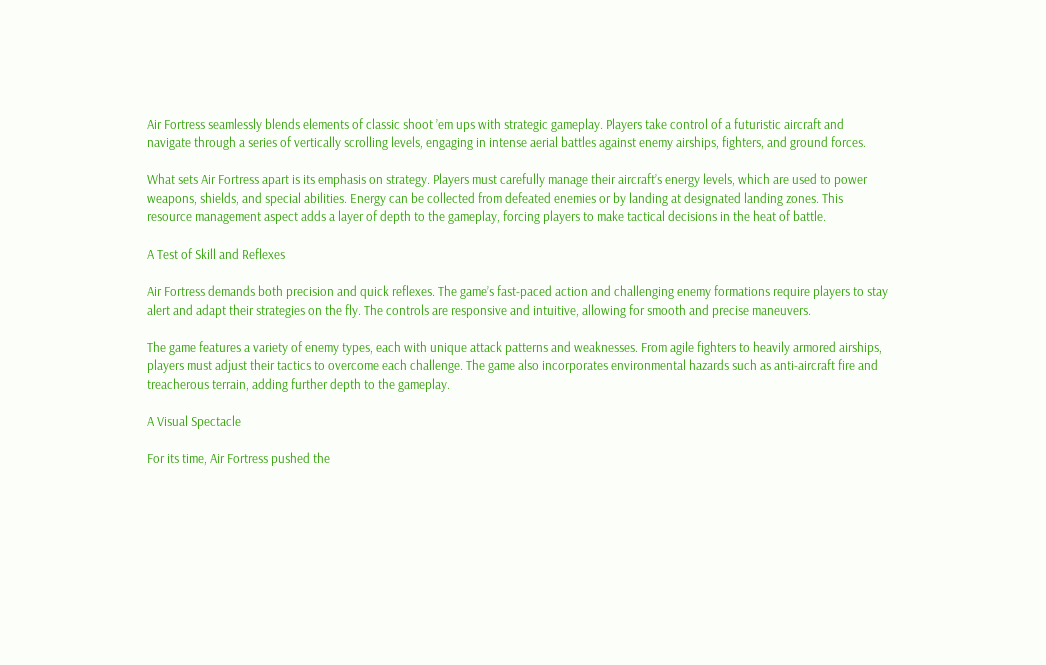Air Fortress seamlessly blends elements of classic shoot ’em ups with strategic gameplay. Players take control of a futuristic aircraft and navigate through a series of vertically scrolling levels, engaging in intense aerial battles against enemy airships, fighters, and ground forces.

What sets Air Fortress apart is its emphasis on strategy. Players must carefully manage their aircraft’s energy levels, which are used to power weapons, shields, and special abilities. Energy can be collected from defeated enemies or by landing at designated landing zones. This resource management aspect adds a layer of depth to the gameplay, forcing players to make tactical decisions in the heat of battle.

A Test of Skill and Reflexes

Air Fortress demands both precision and quick reflexes. The game’s fast-paced action and challenging enemy formations require players to stay alert and adapt their strategies on the fly. The controls are responsive and intuitive, allowing for smooth and precise maneuvers.

The game features a variety of enemy types, each with unique attack patterns and weaknesses. From agile fighters to heavily armored airships, players must adjust their tactics to overcome each challenge. The game also incorporates environmental hazards such as anti-aircraft fire and treacherous terrain, adding further depth to the gameplay.

A Visual Spectacle

For its time, Air Fortress pushed the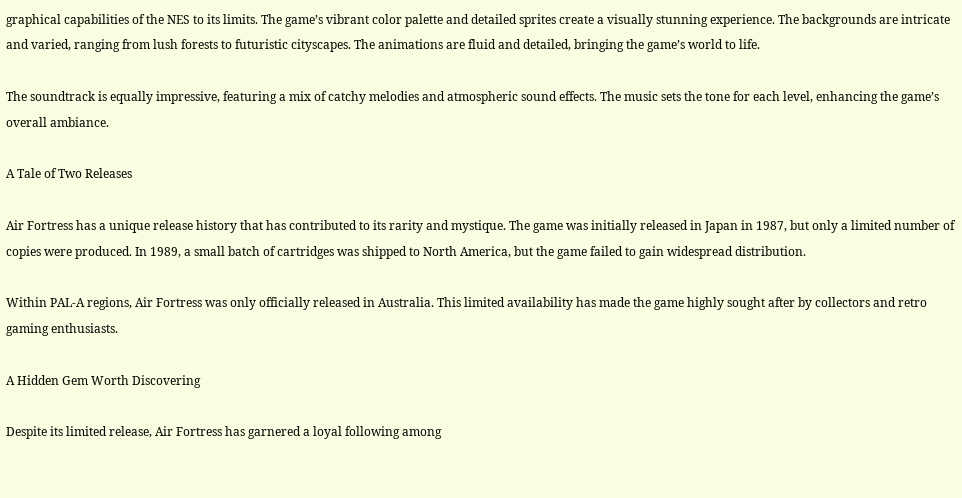graphical capabilities of the NES to its limits. The game’s vibrant color palette and detailed sprites create a visually stunning experience. The backgrounds are intricate and varied, ranging from lush forests to futuristic cityscapes. The animations are fluid and detailed, bringing the game’s world to life.

The soundtrack is equally impressive, featuring a mix of catchy melodies and atmospheric sound effects. The music sets the tone for each level, enhancing the game’s overall ambiance.

A Tale of Two Releases

Air Fortress has a unique release history that has contributed to its rarity and mystique. The game was initially released in Japan in 1987, but only a limited number of copies were produced. In 1989, a small batch of cartridges was shipped to North America, but the game failed to gain widespread distribution.

Within PAL-A regions, Air Fortress was only officially released in Australia. This limited availability has made the game highly sought after by collectors and retro gaming enthusiasts.

A Hidden Gem Worth Discovering

Despite its limited release, Air Fortress has garnered a loyal following among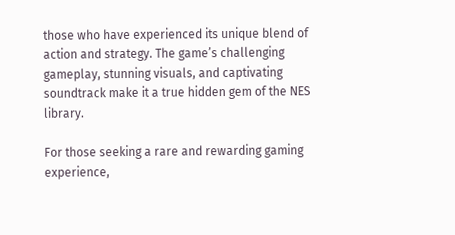those who have experienced its unique blend of action and strategy. The game’s challenging gameplay, stunning visuals, and captivating soundtrack make it a true hidden gem of the NES library.

For those seeking a rare and rewarding gaming experience,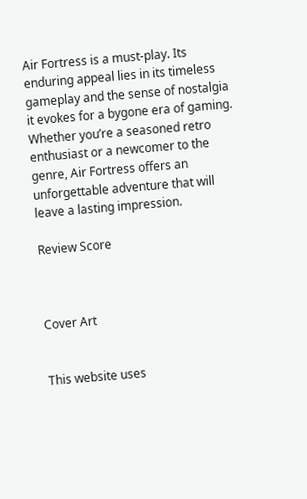Air Fortress is a must-play. Its enduring appeal lies in its timeless gameplay and the sense of nostalgia it evokes for a bygone era of gaming. Whether you’re a seasoned retro enthusiast or a newcomer to the genre, Air Fortress offers an unforgettable adventure that will leave a lasting impression.

Review Score



Cover Art


This website uses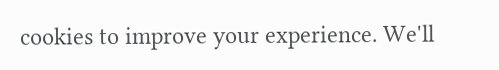cookies to improve your experience. We'll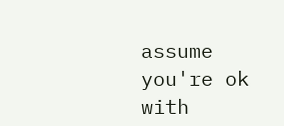assume you're ok with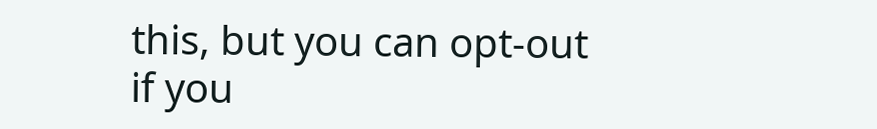this, but you can opt-out if you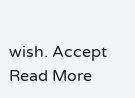wish. Accept Read More